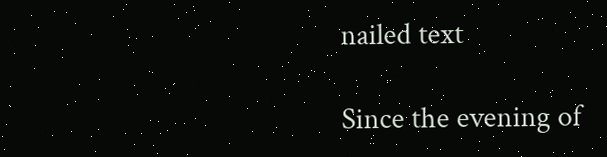nailed text

Since the evening of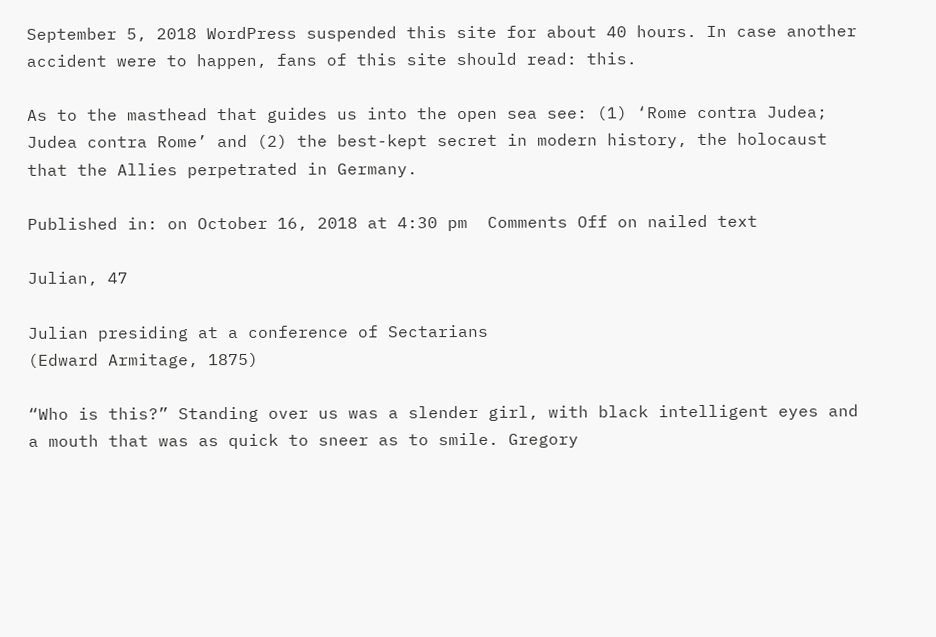September 5, 2018 WordPress suspended this site for about 40 hours. In case another accident were to happen, fans of this site should read: this.

As to the masthead that guides us into the open sea see: (1) ‘Rome contra Judea; Judea contra Rome’ and (2) the best-kept secret in modern history, the holocaust that the Allies perpetrated in Germany.

Published in: on October 16, 2018 at 4:30 pm  Comments Off on nailed text

Julian, 47

Julian presiding at a conference of Sectarians
(Edward Armitage, 1875)

“Who is this?” Standing over us was a slender girl, with black intelligent eyes and a mouth that was as quick to sneer as to smile. Gregory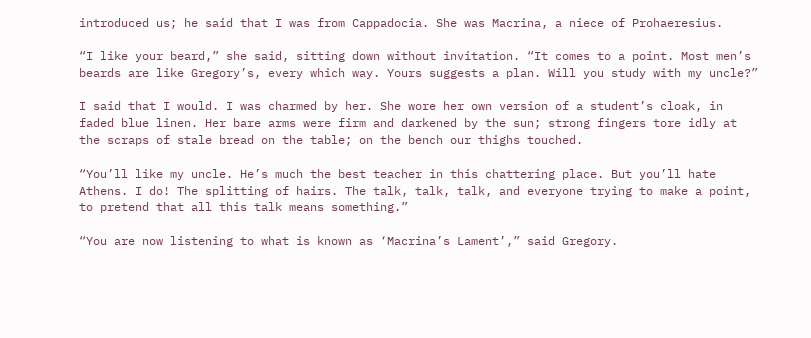introduced us; he said that I was from Cappadocia. She was Macrina, a niece of Prohaeresius.

“I like your beard,” she said, sitting down without invitation. “It comes to a point. Most men’s beards are like Gregory’s, every which way. Yours suggests a plan. Will you study with my uncle?”

I said that I would. I was charmed by her. She wore her own version of a student’s cloak, in faded blue linen. Her bare arms were firm and darkened by the sun; strong fingers tore idly at the scraps of stale bread on the table; on the bench our thighs touched.

“You’ll like my uncle. He’s much the best teacher in this chattering place. But you’ll hate Athens. I do! The splitting of hairs. The talk, talk, talk, and everyone trying to make a point, to pretend that all this talk means something.”

“You are now listening to what is known as ‘Macrina’s Lament’,” said Gregory.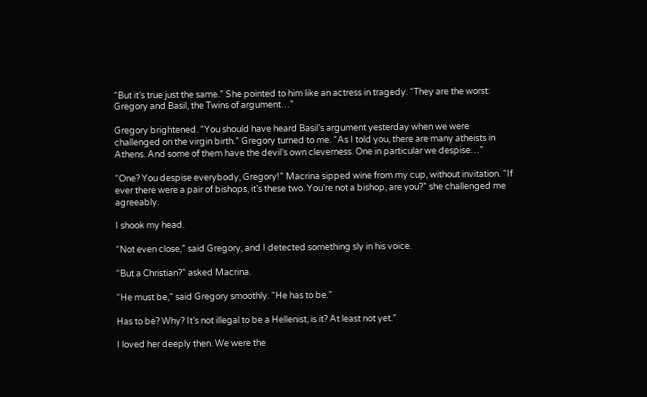“But it’s true just the same.” She pointed to him like an actress in tragedy. “They are the worst: Gregory and Basil, the Twins of argument…”

Gregory brightened. “You should have heard Basil’s argument yesterday when we were challenged on the virgin birth.” Gregory turned to me. “As I told you, there are many atheists in Athens. And some of them have the devil’s own cleverness. One in particular we despise…”

“One? You despise everybody, Gregory!” Macrina sipped wine from my cup, without invitation. “If ever there were a pair of bishops, it’s these two. You’re not a bishop, are you?” she challenged me agreeably.

I shook my head.

“Not even close,” said Gregory, and I detected something sly in his voice.

“But a Christian?” asked Macrina.

“He must be,” said Gregory smoothly. “He has to be.”

Has to be? Why? It’s not illegal to be a Hellenist, is it? At least not yet.”

I loved her deeply then. We were the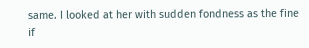same. I looked at her with sudden fondness as the fine if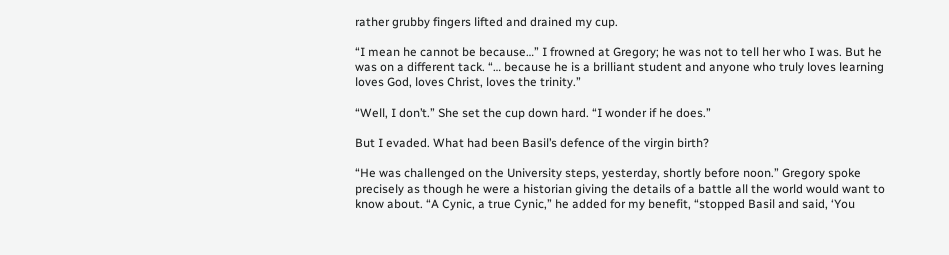rather grubby fingers lifted and drained my cup.

“I mean he cannot be because…” I frowned at Gregory; he was not to tell her who I was. But he was on a different tack. “… because he is a brilliant student and anyone who truly loves learning loves God, loves Christ, loves the trinity.”

“Well, I don’t.” She set the cup down hard. “I wonder if he does.”

But I evaded. What had been Basil’s defence of the virgin birth?

“He was challenged on the University steps, yesterday, shortly before noon.” Gregory spoke precisely as though he were a historian giving the details of a battle all the world would want to know about. “A Cynic, a true Cynic,” he added for my benefit, “stopped Basil and said, ‘You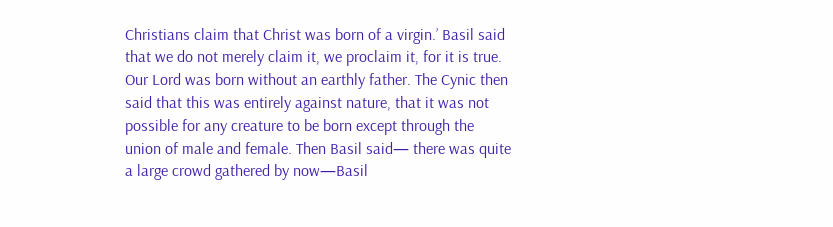Christians claim that Christ was born of a virgin.’ Basil said that we do not merely claim it, we proclaim it, for it is true. Our Lord was born without an earthly father. The Cynic then said that this was entirely against nature, that it was not possible for any creature to be born except through the union of male and female. Then Basil said— there was quite a large crowd gathered by now—Basil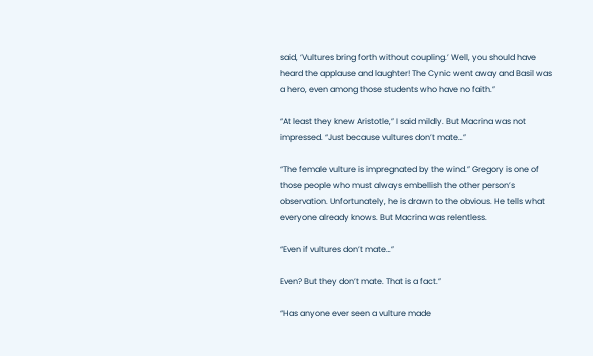said, ‘Vultures bring forth without coupling.’ Well, you should have heard the applause and laughter! The Cynic went away and Basil was a hero, even among those students who have no faith.”

“At least they knew Aristotle,” I said mildly. But Macrina was not impressed. “Just because vultures don’t mate…”

“The female vulture is impregnated by the wind.” Gregory is one of those people who must always embellish the other person’s observation. Unfortunately, he is drawn to the obvious. He tells what everyone already knows. But Macrina was relentless.

“Even if vultures don’t mate…”

Even? But they don’t mate. That is a fact.”

“Has anyone ever seen a vulture made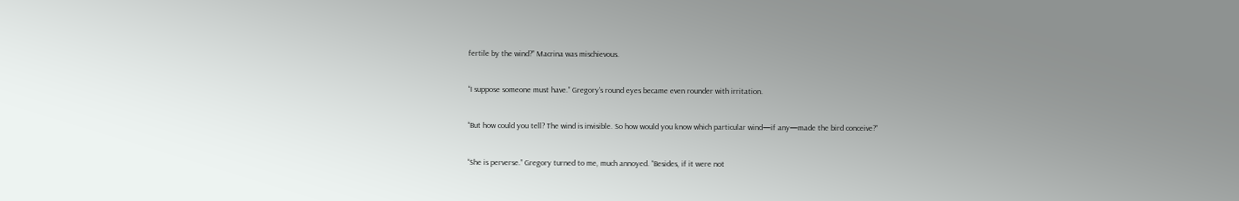fertile by the wind?” Macrina was mischievous.

“I suppose someone must have.” Gregory’s round eyes became even rounder with irritation.

“But how could you tell? The wind is invisible. So how would you know which particular wind—if any—made the bird conceive?”

“She is perverse.” Gregory turned to me, much annoyed. “Besides, if it were not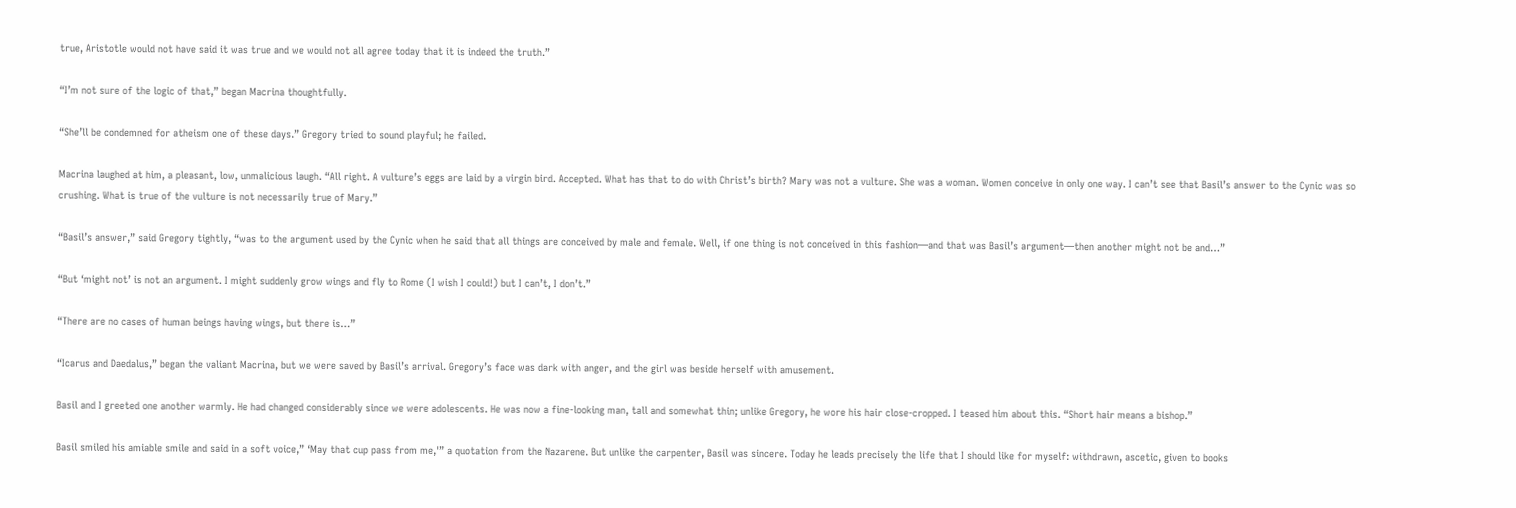true, Aristotle would not have said it was true and we would not all agree today that it is indeed the truth.”

“I’m not sure of the logic of that,” began Macrina thoughtfully.

“She’ll be condemned for atheism one of these days.” Gregory tried to sound playful; he failed.

Macrina laughed at him, a pleasant, low, unmalicious laugh. “All right. A vulture’s eggs are laid by a virgin bird. Accepted. What has that to do with Christ’s birth? Mary was not a vulture. She was a woman. Women conceive in only one way. I can’t see that Basil’s answer to the Cynic was so crushing. What is true of the vulture is not necessarily true of Mary.”

“Basil’s answer,” said Gregory tightly, “was to the argument used by the Cynic when he said that all things are conceived by male and female. Well, if one thing is not conceived in this fashion—and that was Basil’s argument—then another might not be and…”

“But ‘might not’ is not an argument. I might suddenly grow wings and fly to Rome (I wish I could!) but I can’t, I don’t.”

“There are no cases of human beings having wings, but there is…”

“Icarus and Daedalus,” began the valiant Macrina, but we were saved by Basil’s arrival. Gregory’s face was dark with anger, and the girl was beside herself with amusement.

Basil and I greeted one another warmly. He had changed considerably since we were adolescents. He was now a fine-looking man, tall and somewhat thin; unlike Gregory, he wore his hair close-cropped. I teased him about this. “Short hair means a bishop.”

Basil smiled his amiable smile and said in a soft voice,” ‘May that cup pass from me,'” a quotation from the Nazarene. But unlike the carpenter, Basil was sincere. Today he leads precisely the life that I should like for myself: withdrawn, ascetic, given to books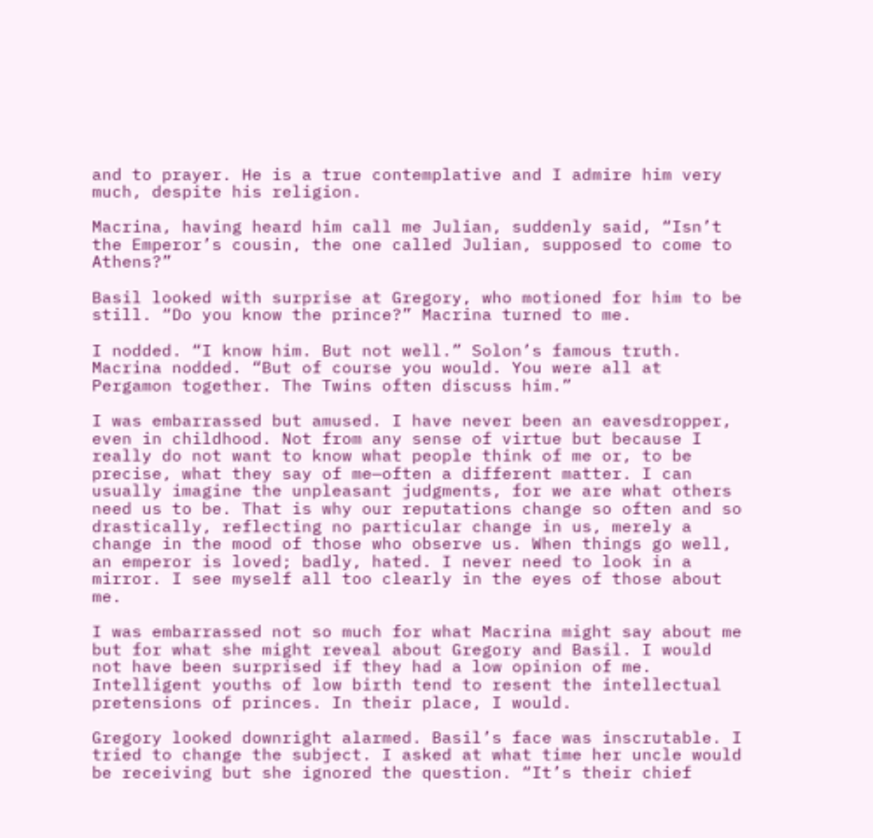and to prayer. He is a true contemplative and I admire him very much, despite his religion.

Macrina, having heard him call me Julian, suddenly said, “Isn’t the Emperor’s cousin, the one called Julian, supposed to come to Athens?”

Basil looked with surprise at Gregory, who motioned for him to be still. “Do you know the prince?” Macrina turned to me.

I nodded. “I know him. But not well.” Solon’s famous truth. Macrina nodded. “But of course you would. You were all at Pergamon together. The Twins often discuss him.”

I was embarrassed but amused. I have never been an eavesdropper, even in childhood. Not from any sense of virtue but because I really do not want to know what people think of me or, to be precise, what they say of me—often a different matter. I can usually imagine the unpleasant judgments, for we are what others need us to be. That is why our reputations change so often and so drastically, reflecting no particular change in us, merely a change in the mood of those who observe us. When things go well, an emperor is loved; badly, hated. I never need to look in a mirror. I see myself all too clearly in the eyes of those about me.

I was embarrassed not so much for what Macrina might say about me but for what she might reveal about Gregory and Basil. I would not have been surprised if they had a low opinion of me. Intelligent youths of low birth tend to resent the intellectual pretensions of princes. In their place, I would.

Gregory looked downright alarmed. Basil’s face was inscrutable. I tried to change the subject. I asked at what time her uncle would be receiving but she ignored the question. “It’s their chief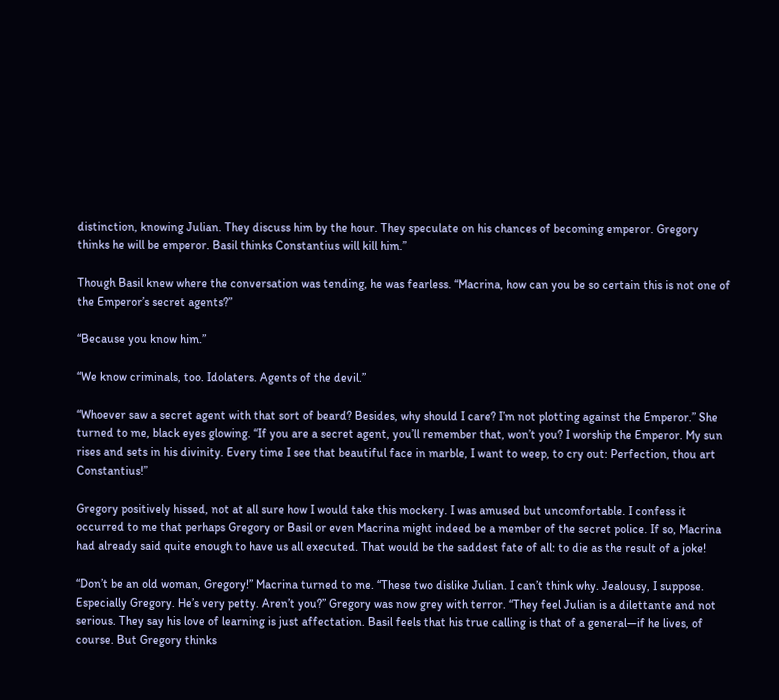distinction, knowing Julian. They discuss him by the hour. They speculate on his chances of becoming emperor. Gregory thinks he will be emperor. Basil thinks Constantius will kill him.”

Though Basil knew where the conversation was tending, he was fearless. “Macrina, how can you be so certain this is not one of the Emperor’s secret agents?”

“Because you know him.”

“We know criminals, too. Idolaters. Agents of the devil.”

“Whoever saw a secret agent with that sort of beard? Besides, why should I care? I’m not plotting against the Emperor.” She turned to me, black eyes glowing. “If you are a secret agent, you’ll remember that, won’t you? I worship the Emperor. My sun rises and sets in his divinity. Every time I see that beautiful face in marble, I want to weep, to cry out: Perfection, thou art Constantius!”

Gregory positively hissed, not at all sure how I would take this mockery. I was amused but uncomfortable. I confess it occurred to me that perhaps Gregory or Basil or even Macrina might indeed be a member of the secret police. If so, Macrina had already said quite enough to have us all executed. That would be the saddest fate of all: to die as the result of a joke!

“Don’t be an old woman, Gregory!” Macrina turned to me. “These two dislike Julian. I can’t think why. Jealousy, I suppose. Especially Gregory. He’s very petty. Aren’t you?” Gregory was now grey with terror. “They feel Julian is a dilettante and not serious. They say his love of learning is just affectation. Basil feels that his true calling is that of a general—if he lives, of course. But Gregory thinks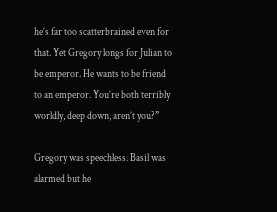he’s far too scatterbrained even for that. Yet Gregory longs for Julian to be emperor. He wants to be friend to an emperor. You’re both terribly worldly, deep down, aren’t you?”

Gregory was speechless. Basil was alarmed but he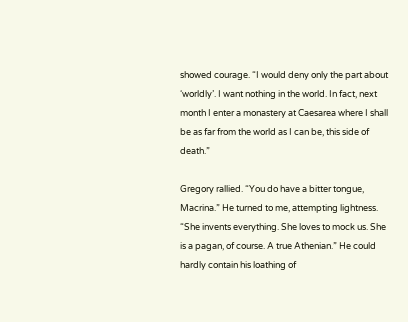showed courage. “I would deny only the part about ‘worldly’. I want nothing in the world. In fact, next month I enter a monastery at Caesarea where I shall be as far from the world as I can be, this side of death.”

Gregory rallied. “You do have a bitter tongue, Macrina.” He turned to me, attempting lightness. “She invents everything. She loves to mock us. She is a pagan, of course. A true Athenian.” He could hardly contain his loathing of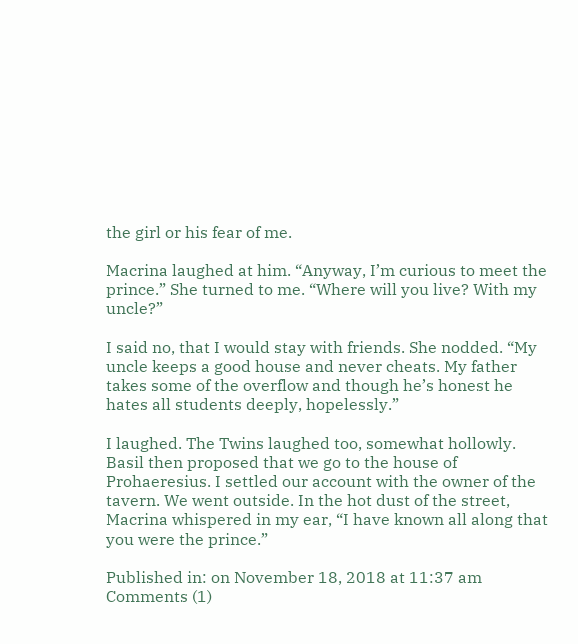the girl or his fear of me.

Macrina laughed at him. “Anyway, I’m curious to meet the prince.” She turned to me. “Where will you live? With my uncle?”

I said no, that I would stay with friends. She nodded. “My uncle keeps a good house and never cheats. My father takes some of the overflow and though he’s honest he hates all students deeply, hopelessly.”

I laughed. The Twins laughed too, somewhat hollowly. Basil then proposed that we go to the house of Prohaeresius. I settled our account with the owner of the tavern. We went outside. In the hot dust of the street, Macrina whispered in my ear, “I have known all along that you were the prince.”

Published in: on November 18, 2018 at 11:37 am  Comments (1)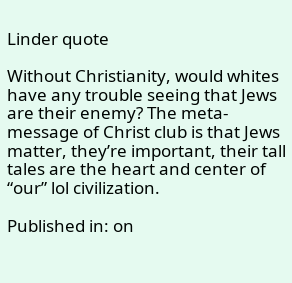Linder quote

Without Christianity, would whites have any trouble seeing that Jews are their enemy? The meta-message of Christ club is that Jews matter, they’re important, their tall tales are the heart and center of “our” lol civilization.

Published in: on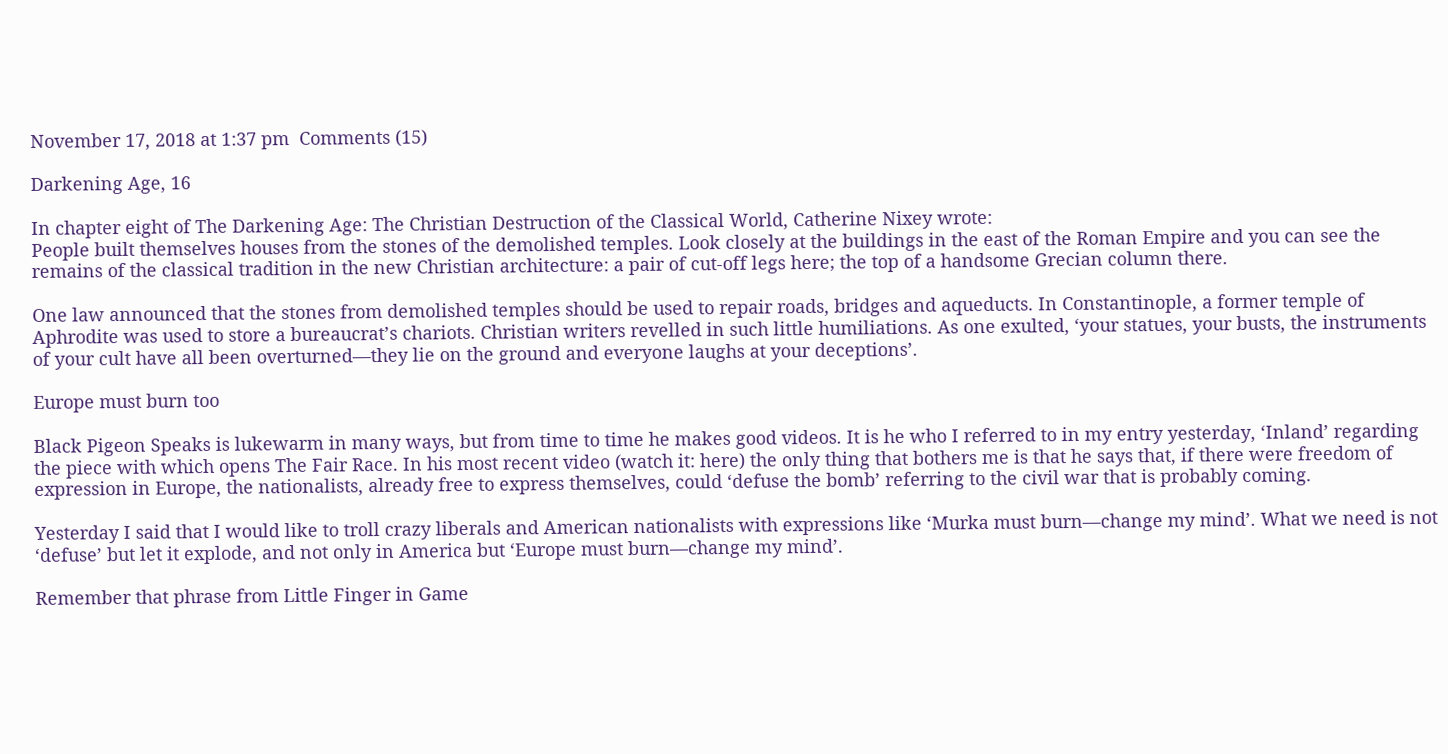November 17, 2018 at 1:37 pm  Comments (15)

Darkening Age, 16

In chapter eight of The Darkening Age: The Christian Destruction of the Classical World, Catherine Nixey wrote:
People built themselves houses from the stones of the demolished temples. Look closely at the buildings in the east of the Roman Empire and you can see the remains of the classical tradition in the new Christian architecture: a pair of cut-off legs here; the top of a handsome Grecian column there.

One law announced that the stones from demolished temples should be used to repair roads, bridges and aqueducts. In Constantinople, a former temple of Aphrodite was used to store a bureaucrat’s chariots. Christian writers revelled in such little humiliations. As one exulted, ‘your statues, your busts, the instruments of your cult have all been overturned—they lie on the ground and everyone laughs at your deceptions’.

Europe must burn too

Black Pigeon Speaks is lukewarm in many ways, but from time to time he makes good videos. It is he who I referred to in my entry yesterday, ‘Inland’ regarding the piece with which opens The Fair Race. In his most recent video (watch it: here) the only thing that bothers me is that he says that, if there were freedom of expression in Europe, the nationalists, already free to express themselves, could ‘defuse the bomb’ referring to the civil war that is probably coming.

Yesterday I said that I would like to troll crazy liberals and American nationalists with expressions like ‘Murka must burn—change my mind’. What we need is not ‘defuse’ but let it explode, and not only in America but ‘Europe must burn—change my mind’.

Remember that phrase from Little Finger in Game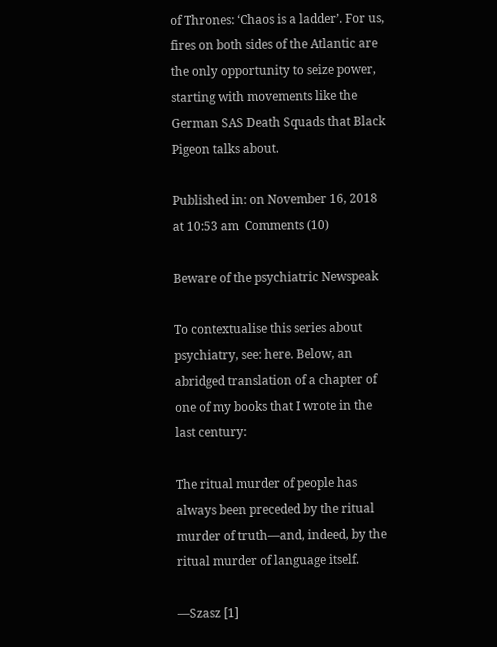of Thrones: ‘Chaos is a ladder’. For us, fires on both sides of the Atlantic are the only opportunity to seize power, starting with movements like the German SAS Death Squads that Black Pigeon talks about.

Published in: on November 16, 2018 at 10:53 am  Comments (10)

Beware of the psychiatric Newspeak

To contextualise this series about psychiatry, see: here. Below, an abridged translation of a chapter of one of my books that I wrote in the last century:

The ritual murder of people has always been preceded by the ritual murder of truth—and, indeed, by the ritual murder of language itself.

—Szasz [1]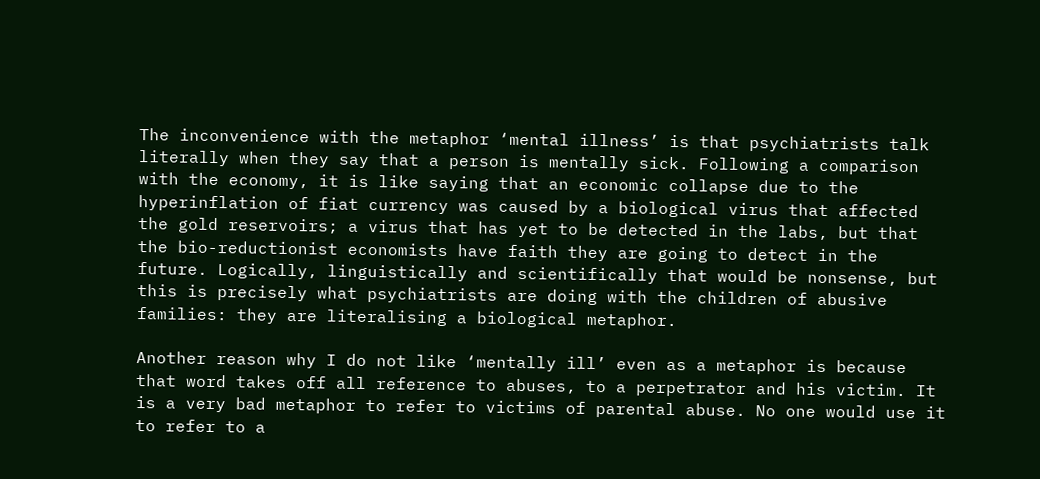The inconvenience with the metaphor ‘mental illness’ is that psychiatrists talk literally when they say that a person is mentally sick. Following a comparison with the economy, it is like saying that an economic collapse due to the hyperinflation of fiat currency was caused by a biological virus that affected the gold reservoirs; a virus that has yet to be detected in the labs, but that the bio-reductionist economists have faith they are going to detect in the future. Logically, linguistically and scientifically that would be nonsense, but this is precisely what psychiatrists are doing with the children of abusive families: they are literalising a biological metaphor.

Another reason why I do not like ‘mentally ill’ even as a metaphor is because that word takes off all reference to abuses, to a perpetrator and his victim. It is a very bad metaphor to refer to victims of parental abuse. No one would use it to refer to a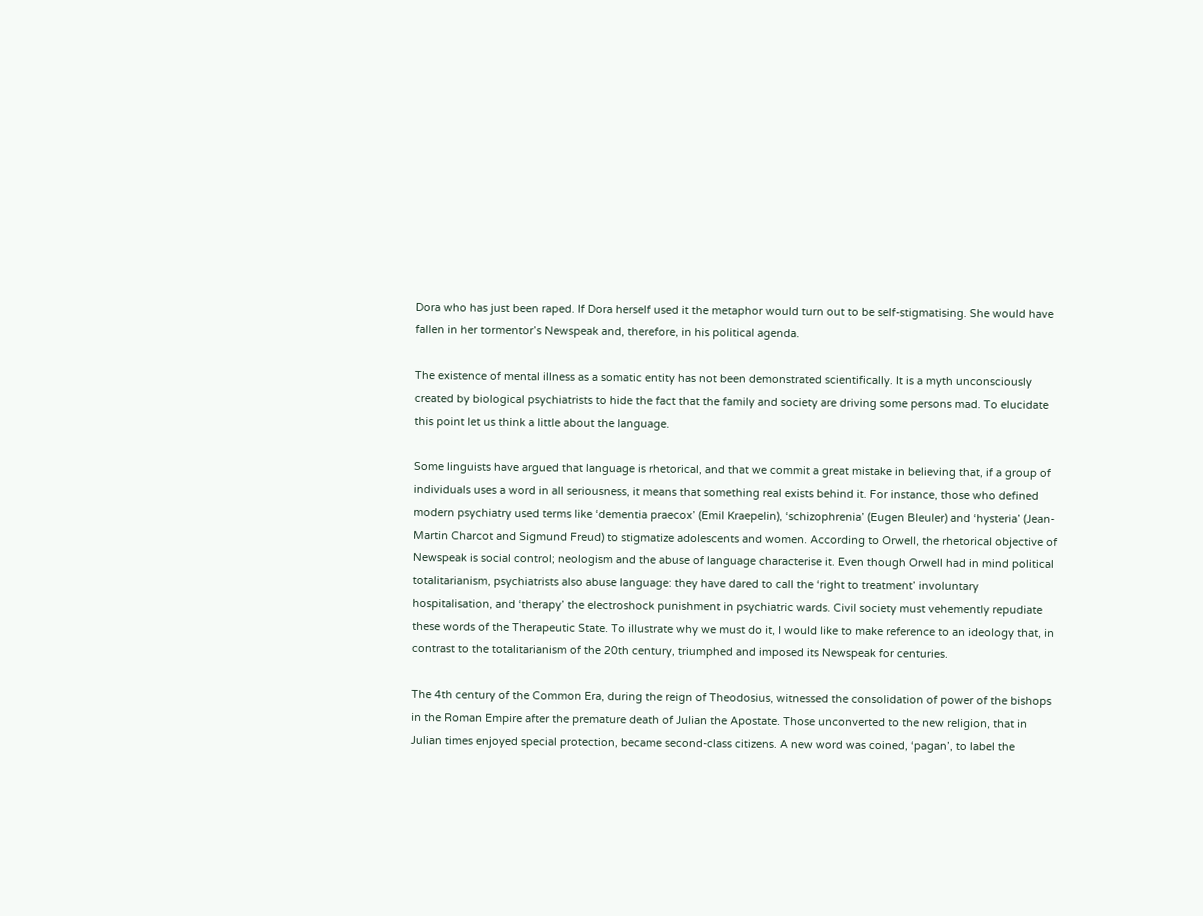Dora who has just been raped. If Dora herself used it the metaphor would turn out to be self-stigmatising. She would have fallen in her tormentor’s Newspeak and, therefore, in his political agenda.

The existence of mental illness as a somatic entity has not been demonstrated scientifically. It is a myth unconsciously created by biological psychiatrists to hide the fact that the family and society are driving some persons mad. To elucidate this point let us think a little about the language.

Some linguists have argued that language is rhetorical, and that we commit a great mistake in believing that, if a group of individuals uses a word in all seriousness, it means that something real exists behind it. For instance, those who defined modern psychiatry used terms like ‘dementia praecox’ (Emil Kraepelin), ‘schizophrenia’ (Eugen Bleuler) and ‘hysteria’ (Jean-Martin Charcot and Sigmund Freud) to stigmatize adolescents and women. According to Orwell, the rhetorical objective of Newspeak is social control; neologism and the abuse of language characterise it. Even though Orwell had in mind political totalitarianism, psychiatrists also abuse language: they have dared to call the ‘right to treatment’ involuntary hospitalisation, and ‘therapy’ the electroshock punishment in psychiatric wards. Civil society must vehemently repudiate these words of the Therapeutic State. To illustrate why we must do it, I would like to make reference to an ideology that, in contrast to the totalitarianism of the 20th century, triumphed and imposed its Newspeak for centuries.

The 4th century of the Common Era, during the reign of Theodosius, witnessed the consolidation of power of the bishops in the Roman Empire after the premature death of Julian the Apostate. Those unconverted to the new religion, that in Julian times enjoyed special protection, became second-class citizens. A new word was coined, ‘pagan’, to label the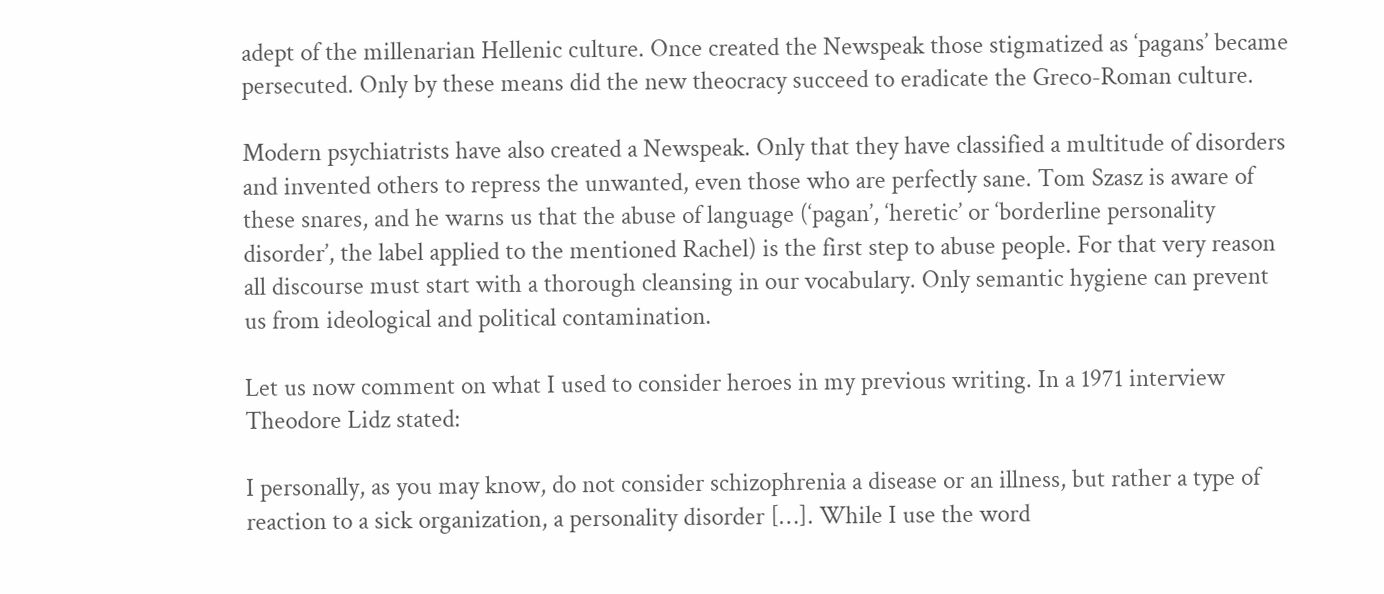adept of the millenarian Hellenic culture. Once created the Newspeak those stigmatized as ‘pagans’ became persecuted. Only by these means did the new theocracy succeed to eradicate the Greco-Roman culture.

Modern psychiatrists have also created a Newspeak. Only that they have classified a multitude of disorders and invented others to repress the unwanted, even those who are perfectly sane. Tom Szasz is aware of these snares, and he warns us that the abuse of language (‘pagan’, ‘heretic’ or ‘borderline personality disorder’, the label applied to the mentioned Rachel) is the first step to abuse people. For that very reason all discourse must start with a thorough cleansing in our vocabulary. Only semantic hygiene can prevent us from ideological and political contamination.

Let us now comment on what I used to consider heroes in my previous writing. In a 1971 interview Theodore Lidz stated:

I personally, as you may know, do not consider schizophrenia a disease or an illness, but rather a type of reaction to a sick organization, a personality disorder […]. While I use the word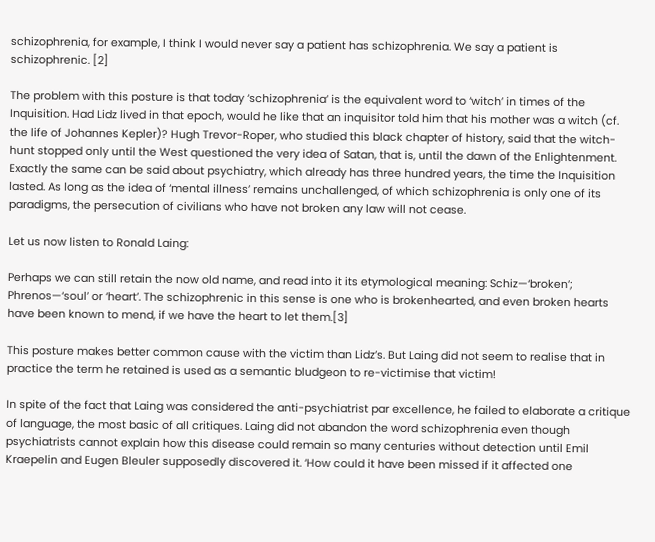schizophrenia, for example, I think I would never say a patient has schizophrenia. We say a patient is schizophrenic. [2]

The problem with this posture is that today ‘schizophrenia’ is the equivalent word to ‘witch’ in times of the Inquisition. Had Lidz lived in that epoch, would he like that an inquisitor told him that his mother was a witch (cf. the life of Johannes Kepler)? Hugh Trevor-Roper, who studied this black chapter of history, said that the witch-hunt stopped only until the West questioned the very idea of Satan, that is, until the dawn of the Enlightenment. Exactly the same can be said about psychiatry, which already has three hundred years, the time the Inquisition lasted. As long as the idea of ‘mental illness’ remains unchallenged, of which schizophrenia is only one of its paradigms, the persecution of civilians who have not broken any law will not cease.

Let us now listen to Ronald Laing:

Perhaps we can still retain the now old name, and read into it its etymological meaning: Schiz—‘broken’; Phrenos—‘soul’ or ‘heart’. The schizophrenic in this sense is one who is brokenhearted, and even broken hearts have been known to mend, if we have the heart to let them.[3]

This posture makes better common cause with the victim than Lidz’s. But Laing did not seem to realise that in practice the term he retained is used as a semantic bludgeon to re-victimise that victim!

In spite of the fact that Laing was considered the anti-psychiatrist par excellence, he failed to elaborate a critique of language, the most basic of all critiques. Laing did not abandon the word schizophrenia even though psychiatrists cannot explain how this disease could remain so many centuries without detection until Emil Kraepelin and Eugen Bleuler supposedly discovered it. ‘How could it have been missed if it affected one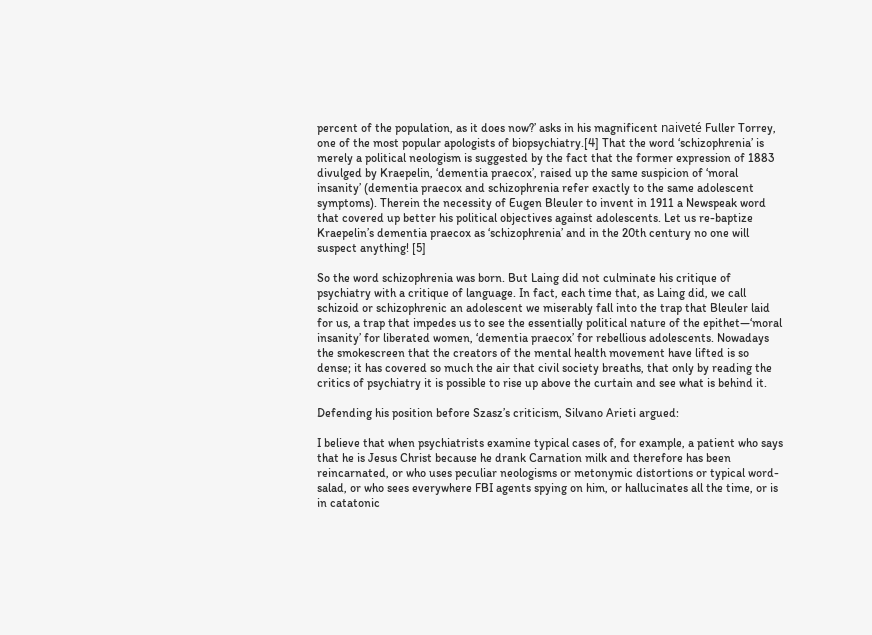percent of the population, as it does now?’ asks in his magnificent naiveté Fuller Torrey, one of the most popular apologists of biopsychiatry.[4] That the word ‘schizophrenia’ is merely a political neologism is suggested by the fact that the former expression of 1883 divulged by Kraepelin, ‘dementia praecox’, raised up the same suspicion of ‘moral insanity’ (dementia praecox and schizophrenia refer exactly to the same adolescent symptoms). Therein the necessity of Eugen Bleuler to invent in 1911 a Newspeak word that covered up better his political objectives against adolescents. Let us re-baptize Kraepelin’s dementia praecox as ‘schizophrenia’ and in the 20th century no one will suspect anything! [5]

So the word schizophrenia was born. But Laing did not culminate his critique of psychiatry with a critique of language. In fact, each time that, as Laing did, we call schizoid or schizophrenic an adolescent we miserably fall into the trap that Bleuler laid for us, a trap that impedes us to see the essentially political nature of the epithet—‘moral insanity’ for liberated women, ‘dementia praecox’ for rebellious adolescents. Nowadays the smokescreen that the creators of the mental health movement have lifted is so dense; it has covered so much the air that civil society breaths, that only by reading the critics of psychiatry it is possible to rise up above the curtain and see what is behind it.

Defending his position before Szasz’s criticism, Silvano Arieti argued:

I believe that when psychiatrists examine typical cases of, for example, a patient who says that he is Jesus Christ because he drank Carnation milk and therefore has been reincarnated, or who uses peculiar neologisms or metonymic distortions or typical word-salad, or who sees everywhere FBI agents spying on him, or hallucinates all the time, or is in catatonic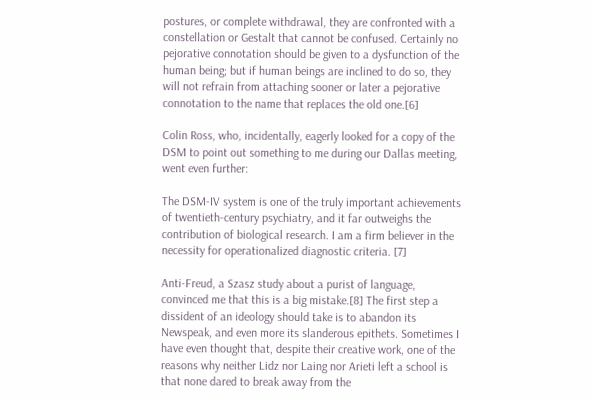postures, or complete withdrawal, they are confronted with a constellation or Gestalt that cannot be confused. Certainly no pejorative connotation should be given to a dysfunction of the human being; but if human beings are inclined to do so, they will not refrain from attaching sooner or later a pejorative connotation to the name that replaces the old one.[6]

Colin Ross, who, incidentally, eagerly looked for a copy of the DSM to point out something to me during our Dallas meeting, went even further:

The DSM-IV system is one of the truly important achievements of twentieth-century psychiatry, and it far outweighs the contribution of biological research. I am a firm believer in the necessity for operationalized diagnostic criteria. [7]

Anti-Freud, a Szasz study about a purist of language, convinced me that this is a big mistake.[8] The first step a dissident of an ideology should take is to abandon its Newspeak, and even more its slanderous epithets. Sometimes I have even thought that, despite their creative work, one of the reasons why neither Lidz nor Laing nor Arieti left a school is that none dared to break away from the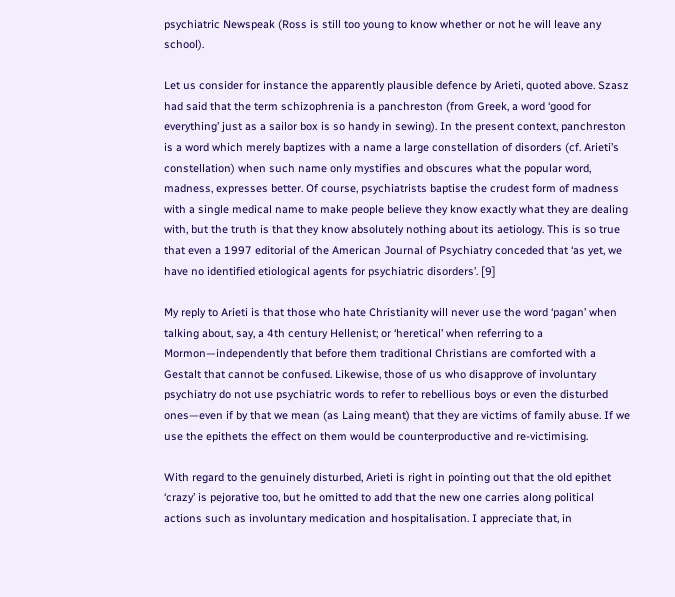psychiatric Newspeak (Ross is still too young to know whether or not he will leave any school).

Let us consider for instance the apparently plausible defence by Arieti, quoted above. Szasz had said that the term schizophrenia is a panchreston (from Greek, a word ‘good for everything’ just as a sailor box is so handy in sewing). In the present context, panchreston is a word which merely baptizes with a name a large constellation of disorders (cf. Arieti’s constellation) when such name only mystifies and obscures what the popular word, madness, expresses better. Of course, psychiatrists baptise the crudest form of madness with a single medical name to make people believe they know exactly what they are dealing with, but the truth is that they know absolutely nothing about its aetiology. This is so true that even a 1997 editorial of the American Journal of Psychiatry conceded that ‘as yet, we have no identified etiological agents for psychiatric disorders’. [9]

My reply to Arieti is that those who hate Christianity will never use the word ‘pagan’ when talking about, say, a 4th century Hellenist; or ‘heretical’ when referring to a Mormon—independently that before them traditional Christians are comforted with a Gestalt that cannot be confused. Likewise, those of us who disapprove of involuntary psychiatry do not use psychiatric words to refer to rebellious boys or even the disturbed ones—even if by that we mean (as Laing meant) that they are victims of family abuse. If we use the epithets the effect on them would be counterproductive and re-victimising.

With regard to the genuinely disturbed, Arieti is right in pointing out that the old epithet ‘crazy’ is pejorative too, but he omitted to add that the new one carries along political actions such as involuntary medication and hospitalisation. I appreciate that, in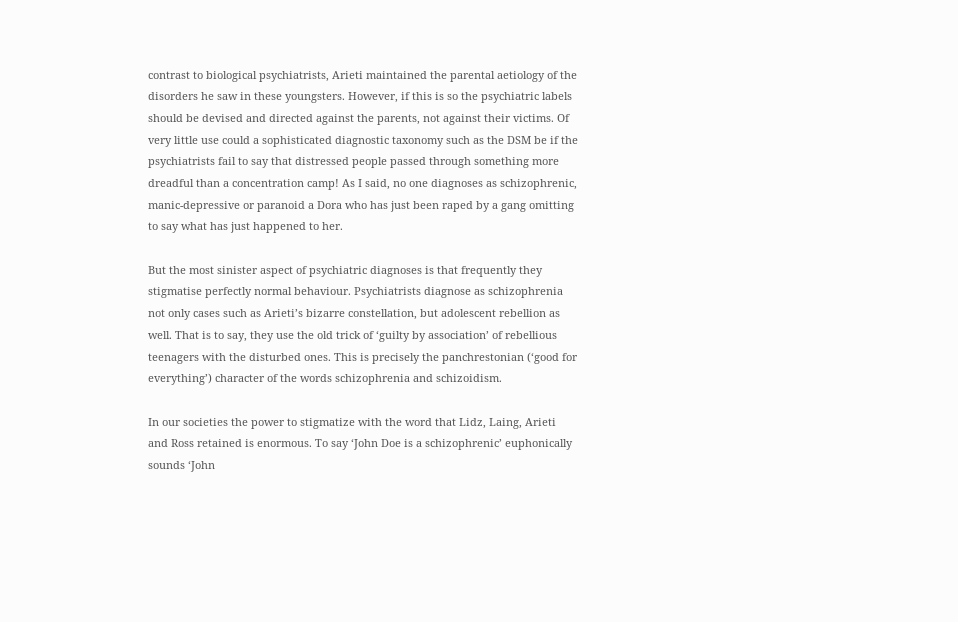contrast to biological psychiatrists, Arieti maintained the parental aetiology of the disorders he saw in these youngsters. However, if this is so the psychiatric labels should be devised and directed against the parents, not against their victims. Of very little use could a sophisticated diagnostic taxonomy such as the DSM be if the psychiatrists fail to say that distressed people passed through something more dreadful than a concentration camp! As I said, no one diagnoses as schizophrenic, manic-depressive or paranoid a Dora who has just been raped by a gang omitting to say what has just happened to her.

But the most sinister aspect of psychiatric diagnoses is that frequently they stigmatise perfectly normal behaviour. Psychiatrists diagnose as schizophrenia not only cases such as Arieti’s bizarre constellation, but adolescent rebellion as well. That is to say, they use the old trick of ‘guilty by association’ of rebellious teenagers with the disturbed ones. This is precisely the panchrestonian (‘good for everything’) character of the words schizophrenia and schizoidism.

In our societies the power to stigmatize with the word that Lidz, Laing, Arieti and Ross retained is enormous. To say ‘John Doe is a schizophrenic’ euphonically sounds ‘John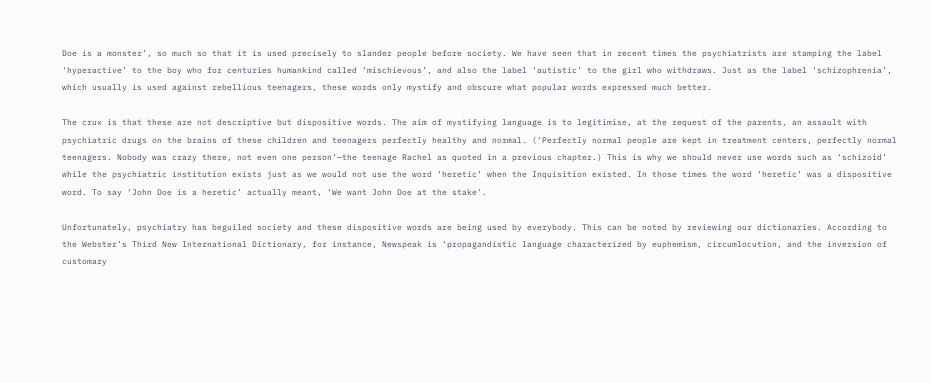Doe is a monster’, so much so that it is used precisely to slander people before society. We have seen that in recent times the psychiatrists are stamping the label ‘hyperactive’ to the boy who for centuries humankind called ‘mischievous’, and also the label ‘autistic’ to the girl who withdraws. Just as the label ‘schizophrenia’, which usually is used against rebellious teenagers, these words only mystify and obscure what popular words expressed much better.

The crux is that these are not descriptive but dispositive words. The aim of mystifying language is to legitimise, at the request of the parents, an assault with psychiatric drugs on the brains of these children and teenagers perfectly healthy and normal. (‘Perfectly normal people are kept in treatment centers, perfectly normal teenagers. Nobody was crazy there, not even one person’—the teenage Rachel as quoted in a previous chapter.) This is why we should never use words such as ‘schizoid’ while the psychiatric institution exists just as we would not use the word ‘heretic’ when the Inquisition existed. In those times the word ‘heretic’ was a dispositive word. To say ‘John Doe is a heretic’ actually meant, ‘We want John Doe at the stake’.

Unfortunately, psychiatry has beguiled society and these dispositive words are being used by everybody. This can be noted by reviewing our dictionaries. According to the Webster’s Third New International Dictionary, for instance, Newspeak is ‘propagandistic language characterized by euphemism, circumlocution, and the inversion of customary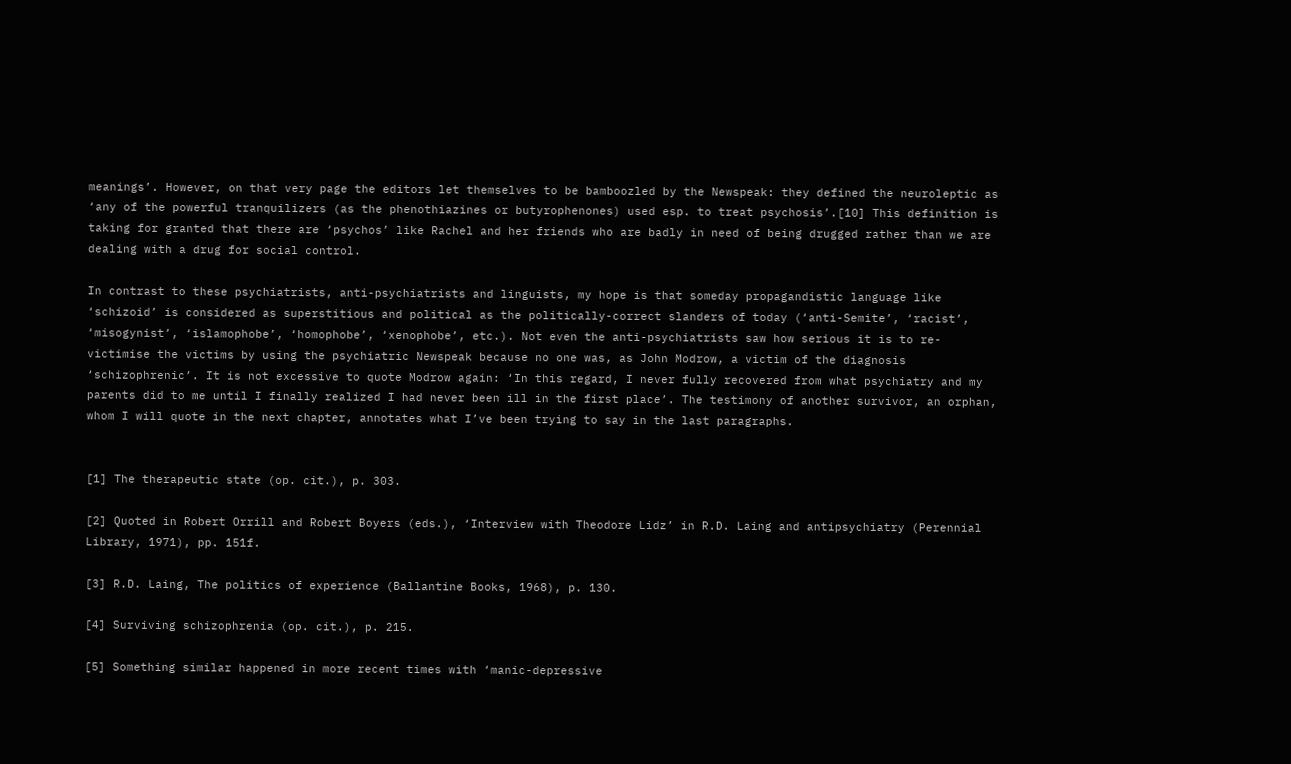meanings’. However, on that very page the editors let themselves to be bamboozled by the Newspeak: they defined the neuroleptic as ‘any of the powerful tranquilizers (as the phenothiazines or butyrophenones) used esp. to treat psychosis’.[10] This definition is taking for granted that there are ‘psychos’ like Rachel and her friends who are badly in need of being drugged rather than we are dealing with a drug for social control.

In contrast to these psychiatrists, anti-psychiatrists and linguists, my hope is that someday propagandistic language like ‘schizoid’ is considered as superstitious and political as the politically-correct slanders of today (‘anti-Semite’, ‘racist’, ‘misogynist’, ‘islamophobe’, ‘homophobe’, ‘xenophobe’, etc.). Not even the anti-psychiatrists saw how serious it is to re-victimise the victims by using the psychiatric Newspeak because no one was, as John Modrow, a victim of the diagnosis ‘schizophrenic’. It is not excessive to quote Modrow again: ‘In this regard, I never fully recovered from what psychiatry and my parents did to me until I finally realized I had never been ill in the first place’. The testimony of another survivor, an orphan, whom I will quote in the next chapter, annotates what I’ve been trying to say in the last paragraphs.


[1] The therapeutic state (op. cit.), p. 303.

[2] Quoted in Robert Orrill and Robert Boyers (eds.), ‘Interview with Theodore Lidz’ in R.D. Laing and antipsychiatry (Perennial Library, 1971), pp. 151f.

[3] R.D. Laing, The politics of experience (Ballantine Books, 1968), p. 130.

[4] Surviving schizophrenia (op. cit.), p. 215.

[5] Something similar happened in more recent times with ‘manic-depressive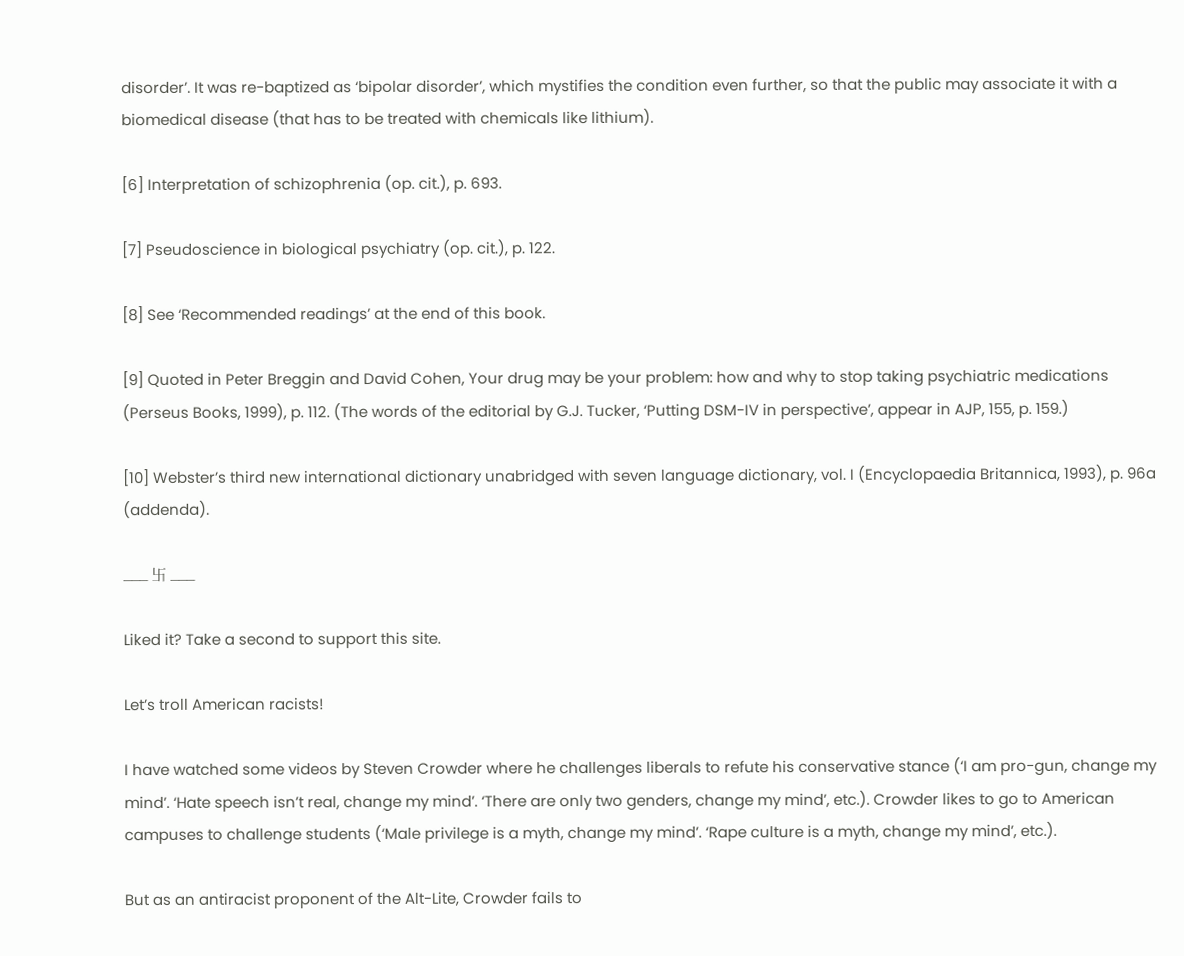disorder’. It was re-baptized as ‘bipolar disorder’, which mystifies the condition even further, so that the public may associate it with a biomedical disease (that has to be treated with chemicals like lithium).

[6] Interpretation of schizophrenia (op. cit.), p. 693.

[7] Pseudoscience in biological psychiatry (op. cit.), p. 122.

[8] See ‘Recommended readings’ at the end of this book.

[9] Quoted in Peter Breggin and David Cohen, Your drug may be your problem: how and why to stop taking psychiatric medications (Perseus Books, 1999), p. 112. (The words of the editorial by G.J. Tucker, ‘Putting DSM-IV in perspective’, appear in AJP, 155, p. 159.)

[10] Webster’s third new international dictionary unabridged with seven language dictionary, vol. I (Encyclopaedia Britannica, 1993), p. 96a (addenda).

___ 卐 ___

Liked it? Take a second to support this site.

Let’s troll American racists!

I have watched some videos by Steven Crowder where he challenges liberals to refute his conservative stance (‘I am pro-gun, change my mind’. ‘Hate speech isn’t real, change my mind’. ‘There are only two genders, change my mind’, etc.). Crowder likes to go to American campuses to challenge students (‘Male privilege is a myth, change my mind’. ‘Rape culture is a myth, change my mind’, etc.).

But as an antiracist proponent of the Alt-Lite, Crowder fails to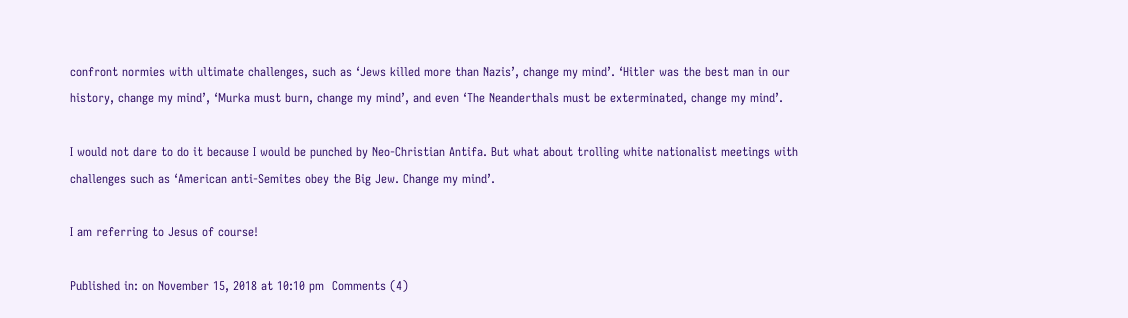confront normies with ultimate challenges, such as ‘Jews killed more than Nazis’, change my mind’. ‘Hitler was the best man in our history, change my mind’, ‘Murka must burn, change my mind’, and even ‘The Neanderthals must be exterminated, change my mind’.

I would not dare to do it because I would be punched by Neo-Christian Antifa. But what about trolling white nationalist meetings with challenges such as ‘American anti-Semites obey the Big Jew. Change my mind’.

I am referring to Jesus of course!

Published in: on November 15, 2018 at 10:10 pm  Comments (4)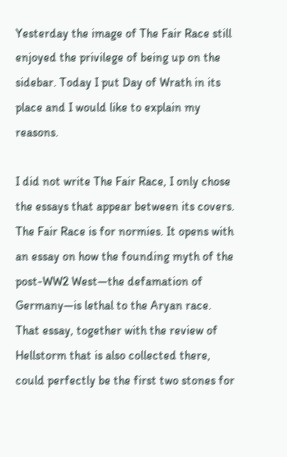Yesterday the image of The Fair Race still enjoyed the privilege of being up on the sidebar. Today I put Day of Wrath in its place and I would like to explain my reasons.

I did not write The Fair Race, I only chose the essays that appear between its covers. The Fair Race is for normies. It opens with an essay on how the founding myth of the post-WW2 West—the defamation of Germany—is lethal to the Aryan race. That essay, together with the review of Hellstorm that is also collected there, could perfectly be the first two stones for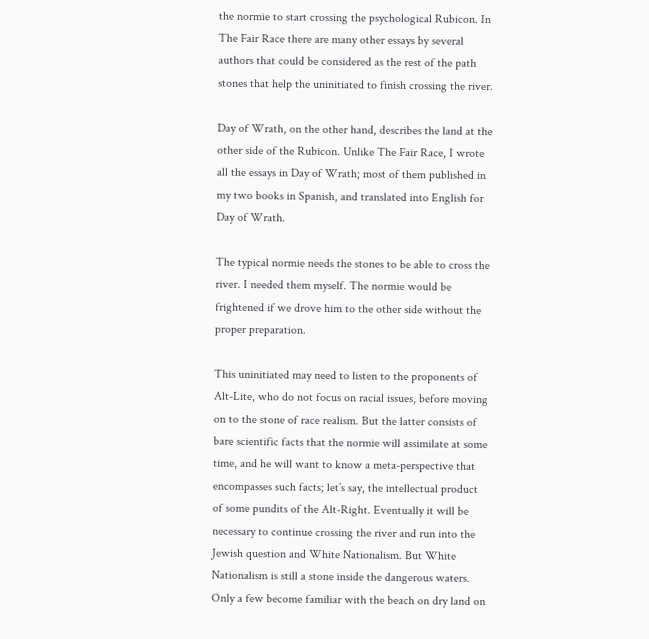the normie to start crossing the psychological Rubicon. In The Fair Race there are many other essays by several authors that could be considered as the rest of the path stones that help the uninitiated to finish crossing the river.

Day of Wrath, on the other hand, describes the land at the other side of the Rubicon. Unlike The Fair Race, I wrote all the essays in Day of Wrath; most of them published in my two books in Spanish, and translated into English for Day of Wrath.

The typical normie needs the stones to be able to cross the river. I needed them myself. The normie would be frightened if we drove him to the other side without the proper preparation.

This uninitiated may need to listen to the proponents of Alt-Lite, who do not focus on racial issues, before moving on to the stone of race realism. But the latter consists of bare scientific facts that the normie will assimilate at some time, and he will want to know a meta-perspective that encompasses such facts; let’s say, the intellectual product of some pundits of the Alt-Right. Eventually it will be necessary to continue crossing the river and run into the Jewish question and White Nationalism. But White Nationalism is still a stone inside the dangerous waters. Only a few become familiar with the beach on dry land on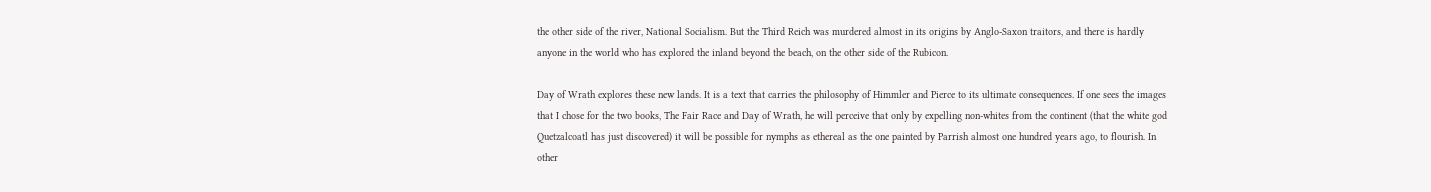the other side of the river, National Socialism. But the Third Reich was murdered almost in its origins by Anglo-Saxon traitors, and there is hardly anyone in the world who has explored the inland beyond the beach, on the other side of the Rubicon.

Day of Wrath explores these new lands. It is a text that carries the philosophy of Himmler and Pierce to its ultimate consequences. If one sees the images that I chose for the two books, The Fair Race and Day of Wrath, he will perceive that only by expelling non-whites from the continent (that the white god Quetzalcoatl has just discovered) it will be possible for nymphs as ethereal as the one painted by Parrish almost one hundred years ago, to flourish. In other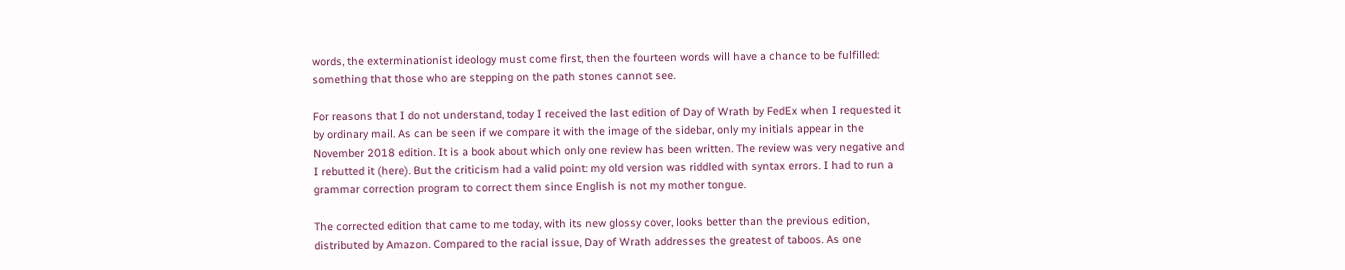words, the exterminationist ideology must come first, then the fourteen words will have a chance to be fulfilled: something that those who are stepping on the path stones cannot see.

For reasons that I do not understand, today I received the last edition of Day of Wrath by FedEx when I requested it by ordinary mail. As can be seen if we compare it with the image of the sidebar, only my initials appear in the November 2018 edition. It is a book about which only one review has been written. The review was very negative and I rebutted it (here). But the criticism had a valid point: my old version was riddled with syntax errors. I had to run a grammar correction program to correct them since English is not my mother tongue.

The corrected edition that came to me today, with its new glossy cover, looks better than the previous edition, distributed by Amazon. Compared to the racial issue, Day of Wrath addresses the greatest of taboos. As one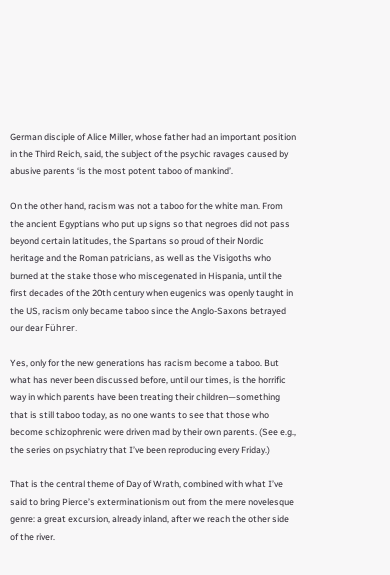German disciple of Alice Miller, whose father had an important position in the Third Reich, said, the subject of the psychic ravages caused by abusive parents ‘is the most potent taboo of mankind’.

On the other hand, racism was not a taboo for the white man. From the ancient Egyptians who put up signs so that negroes did not pass beyond certain latitudes, the Spartans so proud of their Nordic heritage and the Roman patricians, as well as the Visigoths who burned at the stake those who miscegenated in Hispania, until the first decades of the 20th century when eugenics was openly taught in the US, racism only became taboo since the Anglo-Saxons betrayed our dear Führer.

Yes, only for the new generations has racism become a taboo. But what has never been discussed before, until our times, is the horrific way in which parents have been treating their children—something that is still taboo today, as no one wants to see that those who become schizophrenic were driven mad by their own parents. (See e.g., the series on psychiatry that I’ve been reproducing every Friday.)

That is the central theme of Day of Wrath, combined with what I’ve said to bring Pierce’s exterminationism out from the mere novelesque genre: a great excursion, already inland, after we reach the other side of the river.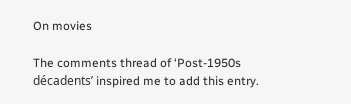On movies

The comments thread of ‘Post-1950s décadents’ inspired me to add this entry.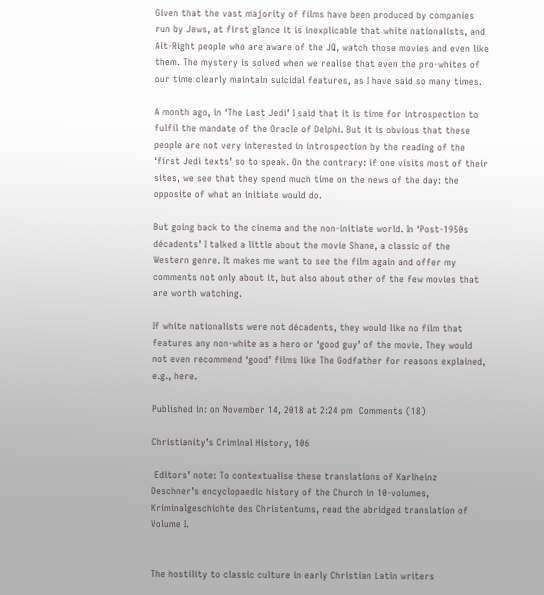Given that the vast majority of films have been produced by companies run by Jews, at first glance it is inexplicable that white nationalists, and Alt-Right people who are aware of the JQ, watch those movies and even like them. The mystery is solved when we realise that even the pro-whites of our time clearly maintain suicidal features, as I have said so many times.

A month ago, in ‘The Last Jedi’ I said that it is time for introspection to fulfil the mandate of the Oracle of Delphi. But it is obvious that these people are not very interested in introspection by the reading of the ‘first Jedi texts’ so to speak. On the contrary: if one visits most of their sites, we see that they spend much time on the news of the day: the opposite of what an initiate would do.

But going back to the cinema and the non-initiate world. In ‘Post-1950s décadents’ I talked a little about the movie Shane, a classic of the Western genre. It makes me want to see the film again and offer my comments not only about it, but also about other of the few movies that are worth watching.

If white nationalists were not décadents, they would like no film that features any non-white as a hero or ‘good guy’ of the movie. They would not even recommend ‘good’ films like The Godfather for reasons explained, e.g., here.

Published in: on November 14, 2018 at 2:24 pm  Comments (18)

Christianity’s Criminal History, 106

 Editors’ note: To contextualise these translations of Karlheinz Deschner’s encyclopaedic history of the Church in 10-volumes, Kriminalgeschichte des Christentums, read the abridged translation of Volume I.


The hostility to classic culture in early Christian Latin writers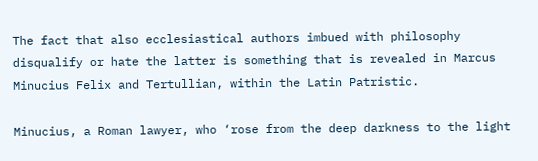The fact that also ecclesiastical authors imbued with philosophy disqualify or hate the latter is something that is revealed in Marcus Minucius Felix and Tertullian, within the Latin Patristic.

Minucius, a Roman lawyer, who ‘rose from the deep darkness to the light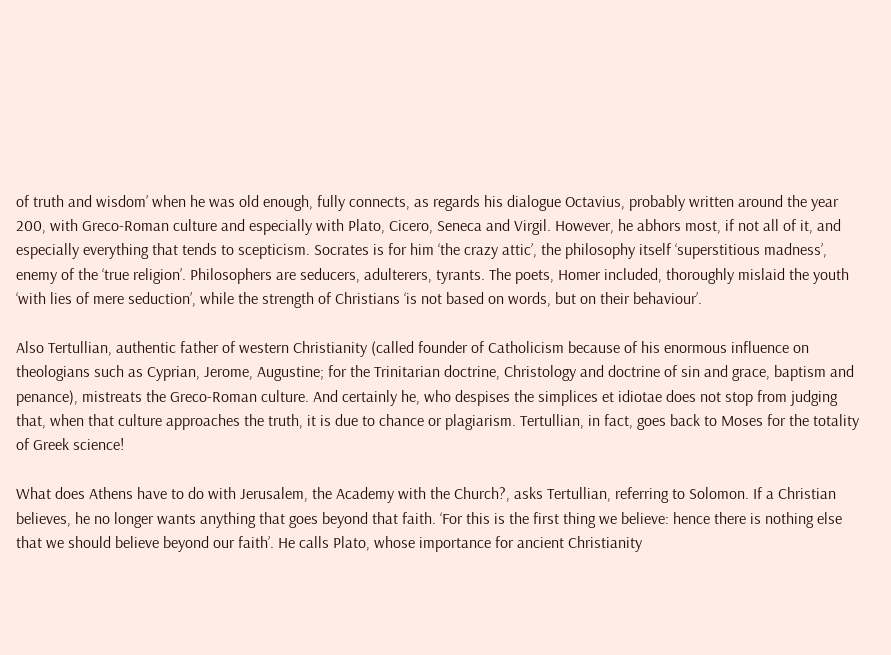of truth and wisdom’ when he was old enough, fully connects, as regards his dialogue Octavius, probably written around the year 200, with Greco-Roman culture and especially with Plato, Cicero, Seneca and Virgil. However, he abhors most, if not all of it, and especially everything that tends to scepticism. Socrates is for him ‘the crazy attic’, the philosophy itself ‘superstitious madness’, enemy of the ‘true religion’. Philosophers are seducers, adulterers, tyrants. The poets, Homer included, thoroughly mislaid the youth ‘with lies of mere seduction’, while the strength of Christians ‘is not based on words, but on their behaviour’.

Also Tertullian, authentic father of western Christianity (called founder of Catholicism because of his enormous influence on theologians such as Cyprian, Jerome, Augustine; for the Trinitarian doctrine, Christology and doctrine of sin and grace, baptism and penance), mistreats the Greco-Roman culture. And certainly he, who despises the simplices et idiotae does not stop from judging that, when that culture approaches the truth, it is due to chance or plagiarism. Tertullian, in fact, goes back to Moses for the totality of Greek science!

What does Athens have to do with Jerusalem, the Academy with the Church?, asks Tertullian, referring to Solomon. If a Christian believes, he no longer wants anything that goes beyond that faith. ‘For this is the first thing we believe: hence there is nothing else that we should believe beyond our faith’. He calls Plato, whose importance for ancient Christianity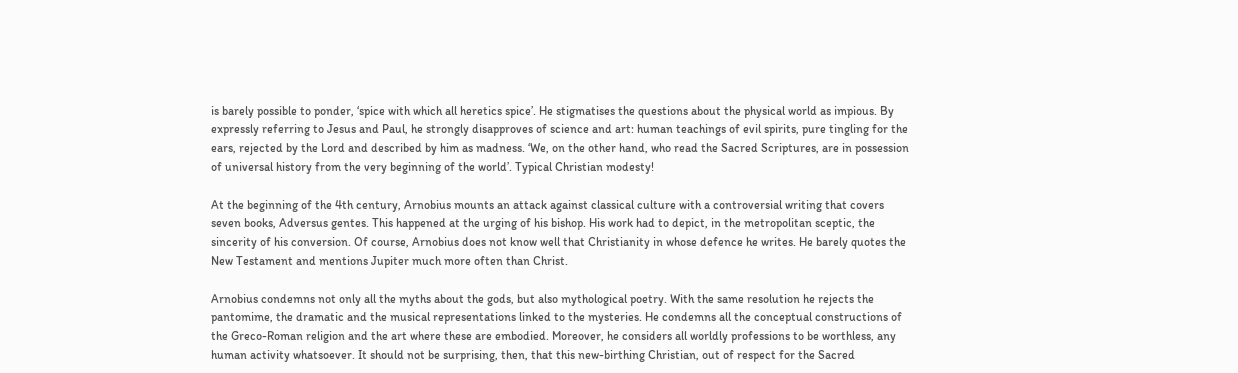is barely possible to ponder, ‘spice with which all heretics spice’. He stigmatises the questions about the physical world as impious. By expressly referring to Jesus and Paul, he strongly disapproves of science and art: human teachings of evil spirits, pure tingling for the ears, rejected by the Lord and described by him as madness. ‘We, on the other hand, who read the Sacred Scriptures, are in possession of universal history from the very beginning of the world’. Typical Christian modesty!

At the beginning of the 4th century, Arnobius mounts an attack against classical culture with a controversial writing that covers seven books, Adversus gentes. This happened at the urging of his bishop. His work had to depict, in the metropolitan sceptic, the sincerity of his conversion. Of course, Arnobius does not know well that Christianity in whose defence he writes. He barely quotes the New Testament and mentions Jupiter much more often than Christ.

Arnobius condemns not only all the myths about the gods, but also mythological poetry. With the same resolution he rejects the pantomime, the dramatic and the musical representations linked to the mysteries. He condemns all the conceptual constructions of the Greco-Roman religion and the art where these are embodied. Moreover, he considers all worldly professions to be worthless, any human activity whatsoever. It should not be surprising, then, that this new-birthing Christian, out of respect for the Sacred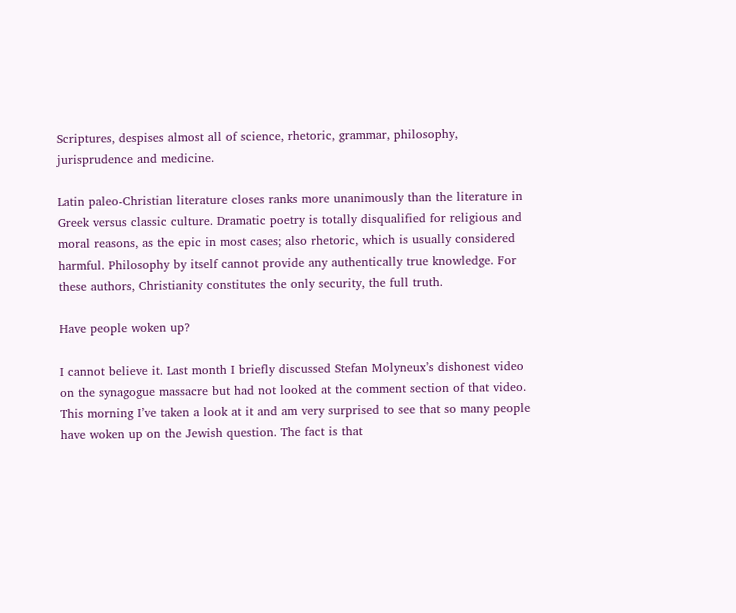Scriptures, despises almost all of science, rhetoric, grammar, philosophy, jurisprudence and medicine.

Latin paleo-Christian literature closes ranks more unanimously than the literature in Greek versus classic culture. Dramatic poetry is totally disqualified for religious and moral reasons, as the epic in most cases; also rhetoric, which is usually considered harmful. Philosophy by itself cannot provide any authentically true knowledge. For these authors, Christianity constitutes the only security, the full truth.

Have people woken up?

I cannot believe it. Last month I briefly discussed Stefan Molyneux’s dishonest video on the synagogue massacre but had not looked at the comment section of that video. This morning I’ve taken a look at it and am very surprised to see that so many people have woken up on the Jewish question. The fact is that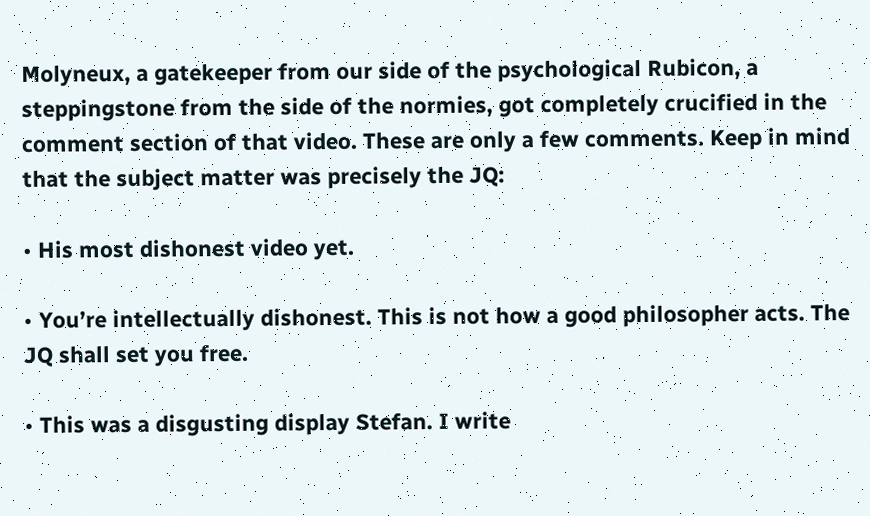Molyneux, a gatekeeper from our side of the psychological Rubicon, a steppingstone from the side of the normies, got completely crucified in the comment section of that video. These are only a few comments. Keep in mind that the subject matter was precisely the JQ:

• His most dishonest video yet.

• You’re intellectually dishonest. This is not how a good philosopher acts. The JQ shall set you free.

• This was a disgusting display Stefan. I write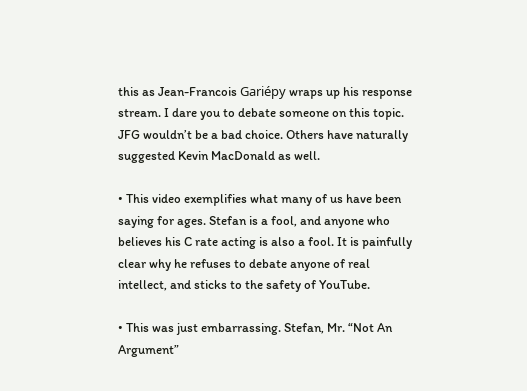this as Jean-Francois Gariépy wraps up his response stream. I dare you to debate someone on this topic. JFG wouldn’t be a bad choice. Others have naturally suggested Kevin MacDonald as well.

• This video exemplifies what many of us have been saying for ages. Stefan is a fool, and anyone who believes his C rate acting is also a fool. It is painfully clear why he refuses to debate anyone of real intellect, and sticks to the safety of YouTube.

• This was just embarrassing. Stefan, Mr. “Not An Argument”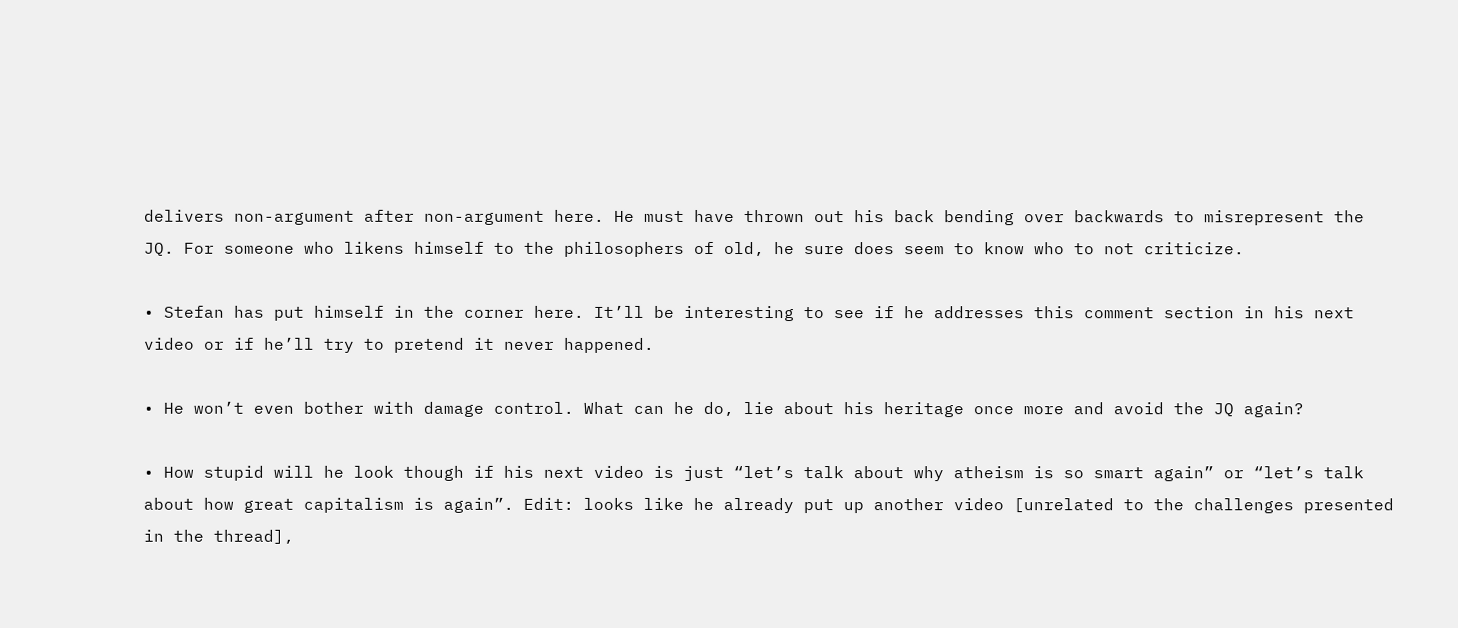delivers non-argument after non-argument here. He must have thrown out his back bending over backwards to misrepresent the JQ. For someone who likens himself to the philosophers of old, he sure does seem to know who to not criticize.

• Stefan has put himself in the corner here. It’ll be interesting to see if he addresses this comment section in his next video or if he’ll try to pretend it never happened.

• He won’t even bother with damage control. What can he do, lie about his heritage once more and avoid the JQ again?

• How stupid will he look though if his next video is just “let’s talk about why atheism is so smart again” or “let’s talk about how great capitalism is again”. Edit: looks like he already put up another video [unrelated to the challenges presented in the thread],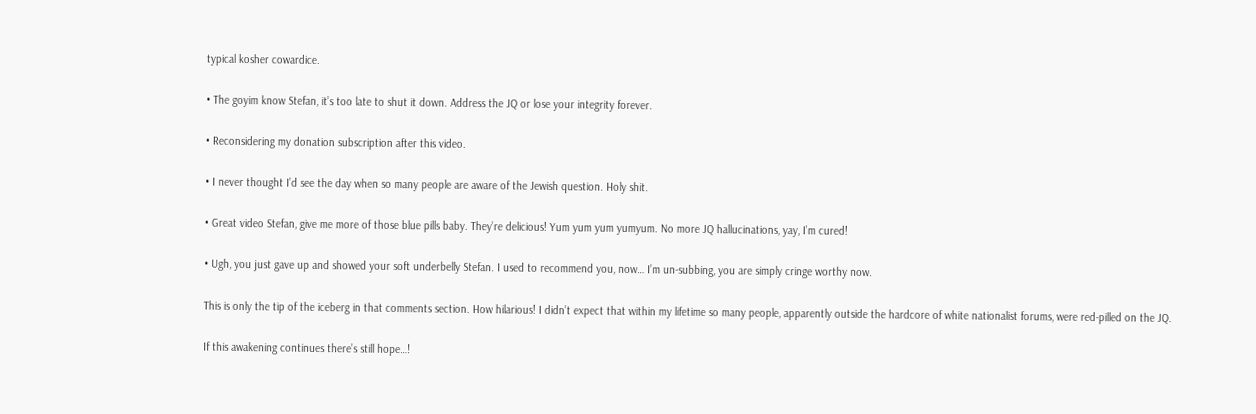typical kosher cowardice.

• The goyim know Stefan, it’s too late to shut it down. Address the JQ or lose your integrity forever.

• Reconsidering my donation subscription after this video.

• I never thought I’d see the day when so many people are aware of the Jewish question. Holy shit.

• Great video Stefan, give me more of those blue pills baby. They’re delicious! Yum yum yum yumyum. No more JQ hallucinations, yay, I’m cured!

• Ugh, you just gave up and showed your soft underbelly Stefan. I used to recommend you, now… I’m un-subbing, you are simply cringe worthy now.

This is only the tip of the iceberg in that comments section. How hilarious! I didn’t expect that within my lifetime so many people, apparently outside the hardcore of white nationalist forums, were red-pilled on the JQ.

If this awakening continues there’s still hope…!